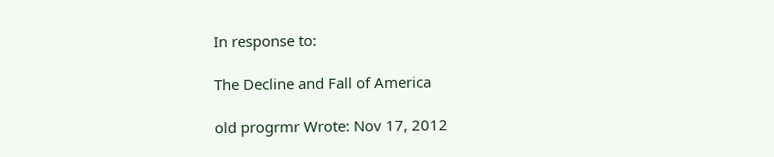In response to:

The Decline and Fall of America

old progrmr Wrote: Nov 17, 2012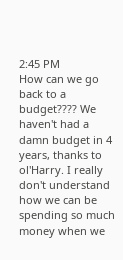2:45 PM
How can we go back to a budget???? We haven't had a damn budget in 4 years, thanks to ol'Harry. I really don't understand how we can be spending so much money when we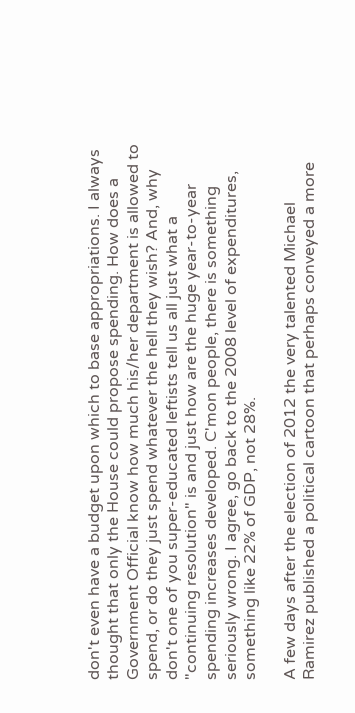don't even have a budget upon which to base appropriations. I always thought that only the House could propose spending. How does a Government Official know how much his/her department is allowed to spend, or do they just spend whatever the hell they wish? And, why don't one of you super-educated leftists tell us all just what a "continuing resolution" is and just how are the huge year-to-year spending increases developed. C'mon people, there is something seriously wrong. I agree, go back to the 2008 level of expenditures, something like 22% of GDP, not 28%.

A few days after the election of 2012 the very talented Michael Ramirez published a political cartoon that perhaps conveyed a more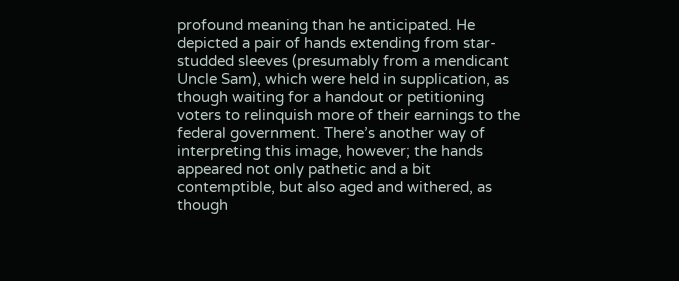profound meaning than he anticipated. He depicted a pair of hands extending from star-studded sleeves (presumably from a mendicant Uncle Sam), which were held in supplication, as though waiting for a handout or petitioning voters to relinquish more of their earnings to the federal government. There’s another way of interpreting this image, however; the hands appeared not only pathetic and a bit contemptible, but also aged and withered, as though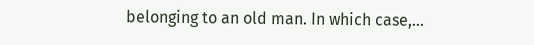belonging to an old man. In which case,...